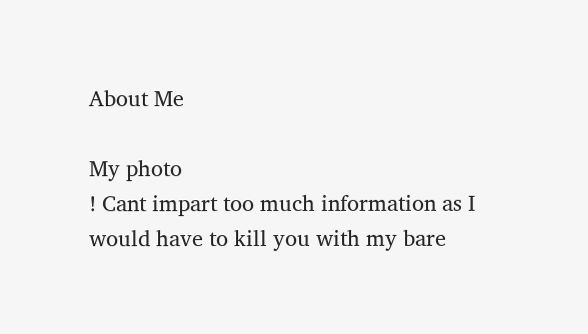About Me

My photo
! Cant impart too much information as I would have to kill you with my bare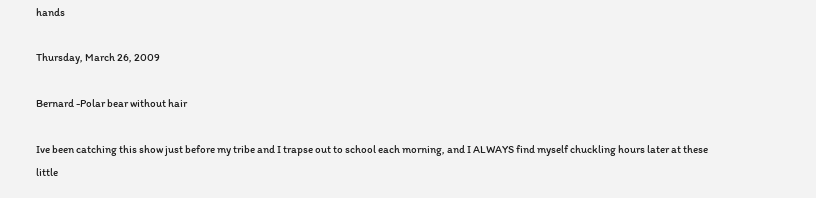hands

Thursday, March 26, 2009

Bernard -Polar bear without hair

Ive been catching this show just before my tribe and I trapse out to school each morning, and I ALWAYS find myself chuckling hours later at these little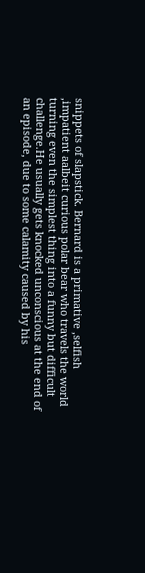snippets of slapstick. Bernard is a primative ,selfish ,impatient aalbeit curious polar bear who travels the world turning even the simplest thing into a funny but difficult challenge.He usually gets knocked unconscious at the end of an episode, due to some calamity caused by his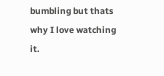bumbling but thats why I love watching it.